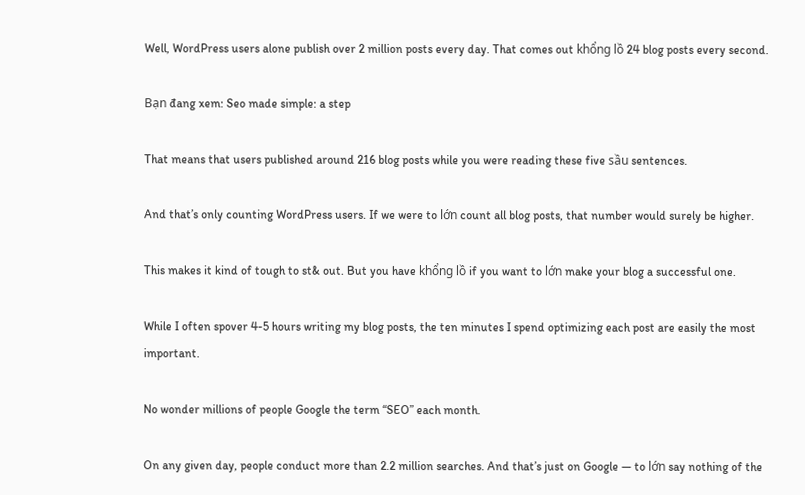Well, WordPress users alone publish over 2 million posts every day. That comes out khổng lồ 24 blog posts every second.

Bạn đang xem: Seo made simple: a step

That means that users published around 216 blog posts while you were reading these five sầu sentences.

And that’s only counting WordPress users. If we were to lớn count all blog posts, that number would surely be higher.

This makes it kind of tough to st& out. But you have khổng lồ if you want to lớn make your blog a successful one.

While I often spover 4-5 hours writing my blog posts, the ten minutes I spend optimizing each post are easily the most important.

No wonder millions of people Google the term “SEO” each month.

On any given day, people conduct more than 2.2 million searches. And that’s just on Google — to lớn say nothing of the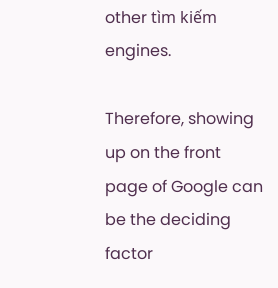other tìm kiếm engines.

Therefore, showing up on the front page of Google can be the deciding factor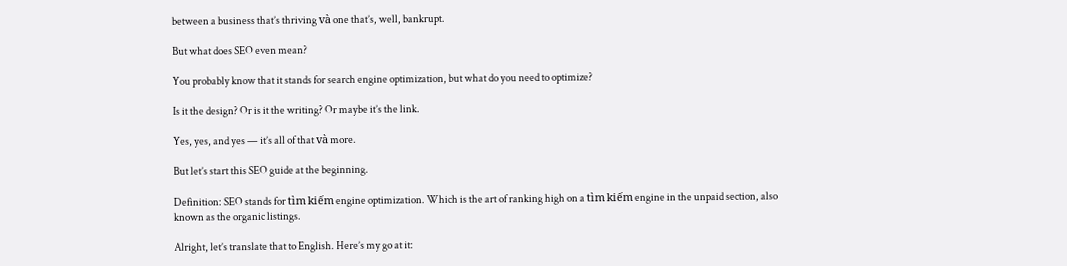between a business that’s thriving và one that’s, well, bankrupt.

But what does SEO even mean?

You probably know that it stands for search engine optimization, but what do you need to optimize?

Is it the design? Or is it the writing? Or maybe it’s the link.

Yes, yes, and yes — it’s all of that và more.

But let’s start this SEO guide at the beginning.

Definition: SEO stands for tìm kiếm engine optimization. Which is the art of ranking high on a tìm kiếm engine in the unpaid section, also known as the organic listings.

Alright, let’s translate that to English. Here’s my go at it: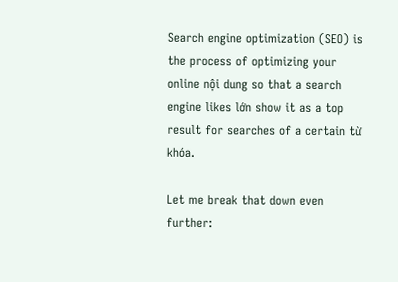Search engine optimization (SEO) is the process of optimizing your online nội dung so that a search engine likes lớn show it as a top result for searches of a certain từ khóa.

Let me break that down even further: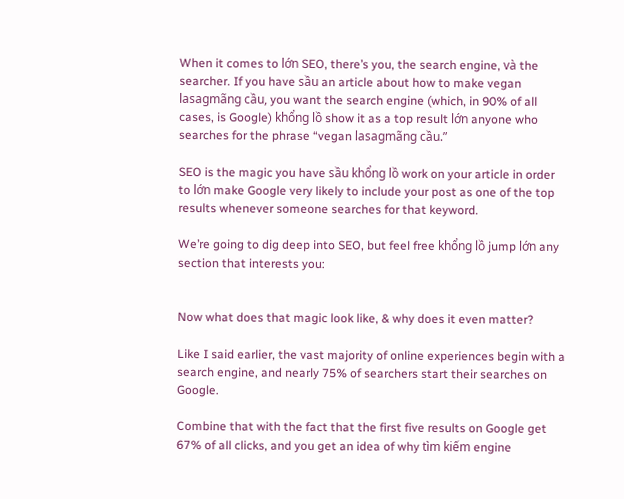When it comes to lớn SEO, there’s you, the search engine, và the searcher. If you have sầu an article about how to make vegan lasagmãng cầu, you want the search engine (which, in 90% of all cases, is Google) khổng lồ show it as a top result lớn anyone who searches for the phrase “vegan lasagmãng cầu.”

SEO is the magic you have sầu khổng lồ work on your article in order to lớn make Google very likely to include your post as one of the top results whenever someone searches for that keyword.

We’re going to dig deep into SEO, but feel free khổng lồ jump lớn any section that interests you:


Now what does that magic look like, & why does it even matter?

Like I said earlier, the vast majority of online experiences begin with a search engine, and nearly 75% of searchers start their searches on Google.

Combine that with the fact that the first five results on Google get 67% of all clicks, and you get an idea of why tìm kiếm engine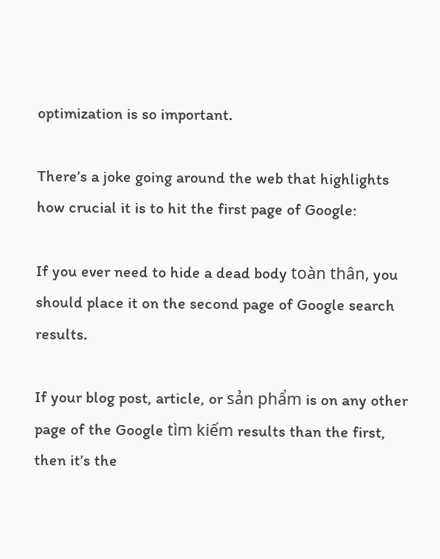optimization is so important.

There’s a joke going around the web that highlights how crucial it is to hit the first page of Google:

If you ever need to hide a dead body toàn thân, you should place it on the second page of Google search results.

If your blog post, article, or sản phẩm is on any other page of the Google tìm kiếm results than the first, then it’s the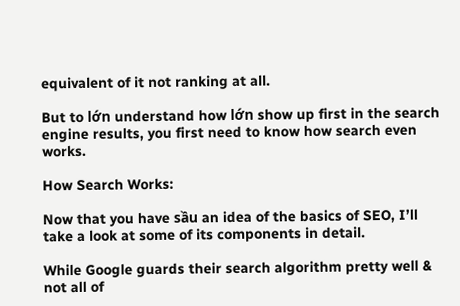equivalent of it not ranking at all.

But to lớn understand how lớn show up first in the search engine results, you first need to know how search even works.

How Search Works:

Now that you have sầu an idea of the basics of SEO, I’ll take a look at some of its components in detail.

While Google guards their search algorithm pretty well & not all of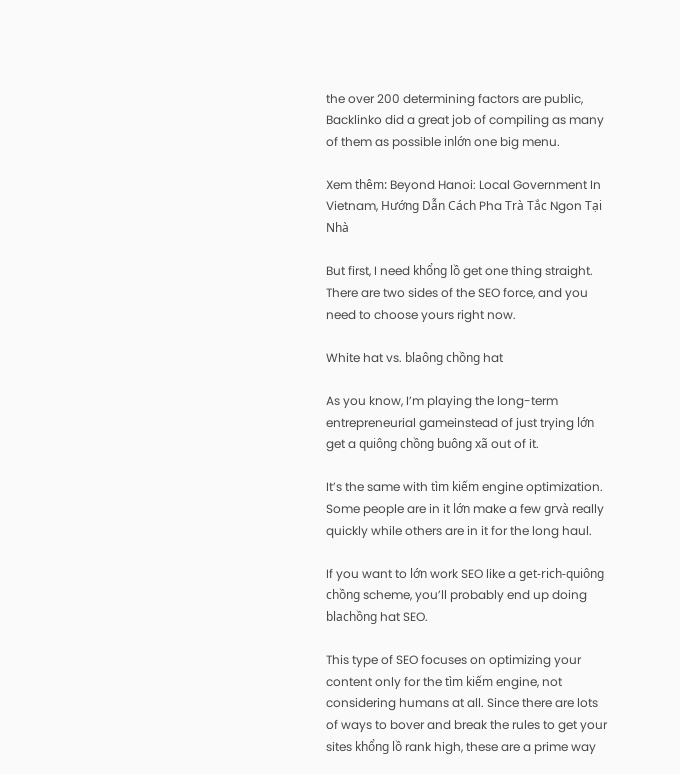the over 200 determining factors are public, Backlinko did a great job of compiling as many of them as possible inlớn one big menu.

Xem thêm: Beyond Hanoi: Local Government In Vietnam, Hướng Dẫn Cách Pha Trà Tắc Ngon Tại Nhà

But first, I need khổng lồ get one thing straight. There are two sides of the SEO force, and you need to choose yours right now.

White hat vs. blaông chồng hat

As you know, I’m playing the long-term entrepreneurial gameinstead of just trying lớn get a quiông chồng buông xã out of it.

It’s the same with tìm kiếm engine optimization. Some people are in it lớn make a few grvà really quickly while others are in it for the long haul.

If you want to lớn work SEO like a get-rich-quiông chồng scheme, you’ll probably end up doing blachồng hat SEO.

This type of SEO focuses on optimizing your content only for the tìm kiếm engine, not considering humans at all. Since there are lots of ways to bover and break the rules to get your sites khổng lồ rank high, these are a prime way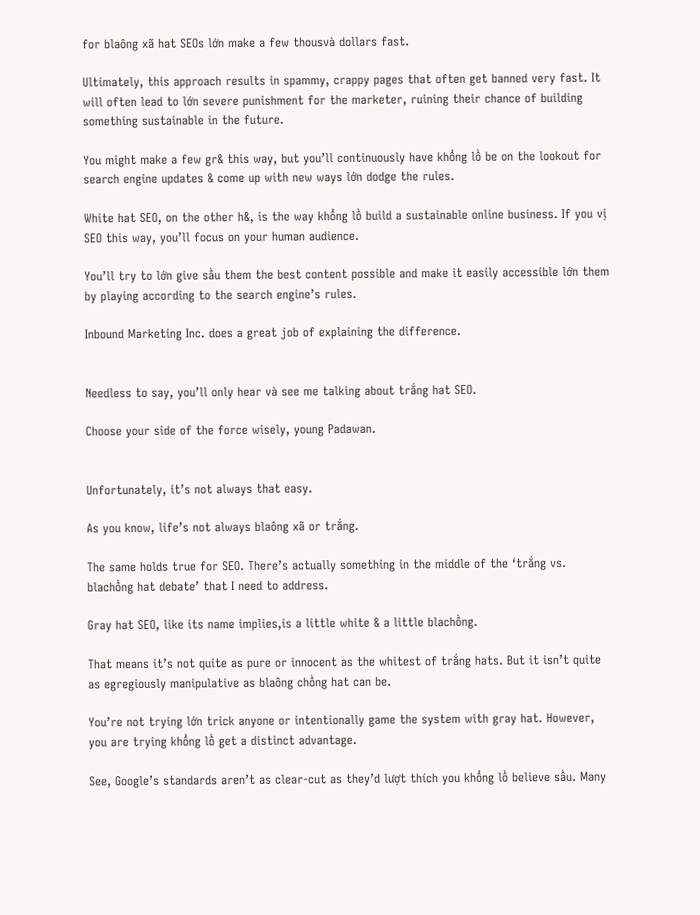for blaông xã hat SEOs lớn make a few thousvà dollars fast.

Ultimately, this approach results in spammy, crappy pages that often get banned very fast. It will often lead to lớn severe punishment for the marketer, ruining their chance of building something sustainable in the future.

You might make a few gr& this way, but you’ll continuously have khổng lồ be on the lookout for search engine updates & come up with new ways lớn dodge the rules.

White hat SEO, on the other h&, is the way khổng lồ build a sustainable online business. If you vị SEO this way, you’ll focus on your human audience.

You’ll try to lớn give sầu them the best content possible and make it easily accessible lớn them by playing according to the search engine’s rules.

Inbound Marketing Inc. does a great job of explaining the difference.


Needless to say, you’ll only hear và see me talking about trắng hat SEO.

Choose your side of the force wisely, young Padawan.


Unfortunately, it’s not always that easy.

As you know, life’s not always blaông xã or trắng.

The same holds true for SEO. There’s actually something in the middle of the ‘trắng vs. blachồng hat debate’ that I need to address.

Gray hat SEO, like its name implies,is a little white & a little blachồng.

That means it’s not quite as pure or innocent as the whitest of trắng hats. But it isn’t quite as egregiously manipulative as blaông chồng hat can be.

You’re not trying lớn trick anyone or intentionally game the system with gray hat. However, you are trying khổng lồ get a distinct advantage.

See, Google’s standards aren’t as clear-cut as they’d lượt thích you khổng lồ believe sầu. Many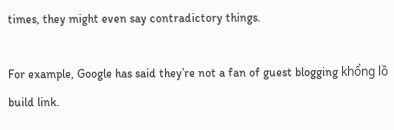times, they might even say contradictory things.

For example, Google has said they’re not a fan of guest blogging khổng lồ build link.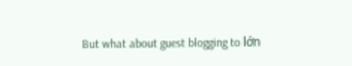But what about guest blogging to lớn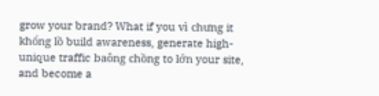grow your brand? What if you vì chưng it khổng lồ build awareness, generate high-unique traffic baông chồng to lớn your site, and become a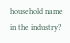household name in the industry?